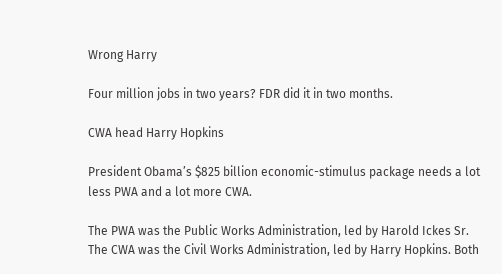Wrong Harry

Four million jobs in two years? FDR did it in two months.

CWA head Harry Hopkins

President Obama’s $825 billion economic-stimulus package needs a lot less PWA and a lot more CWA.

The PWA was the Public Works Administration, led by Harold Ickes Sr. The CWA was the Civil Works Administration, led by Harry Hopkins. Both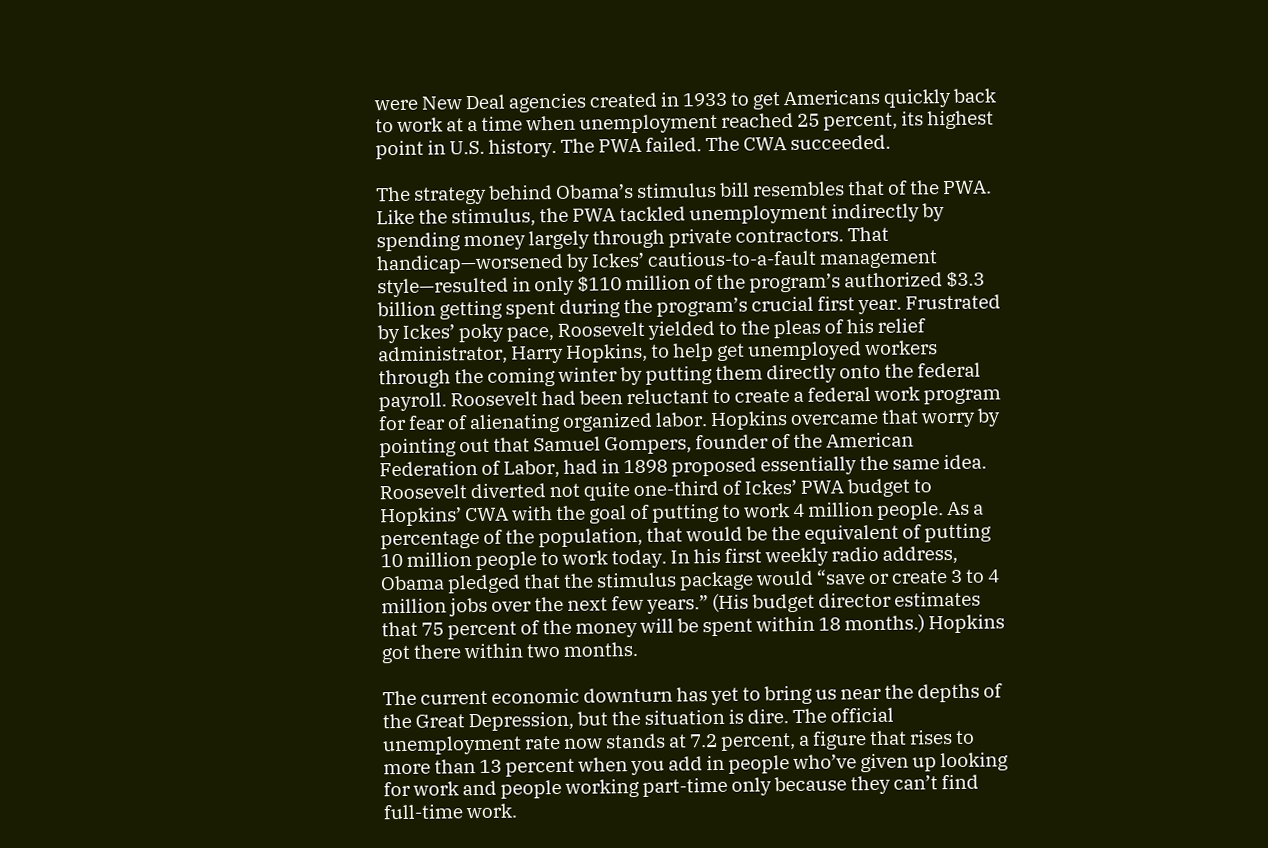were New Deal agencies created in 1933 to get Americans quickly back to work at a time when unemployment reached 25 percent, its highest point in U.S. history. The PWA failed. The CWA succeeded.

The strategy behind Obama’s stimulus bill resembles that of the PWA. Like the stimulus, the PWA tackled unemployment indirectly by spending money largely through private contractors. That handicap—worsened by Ickes’ cautious-to-a-fault management style—resulted in only $110 million of the program’s authorized $3.3 billion getting spent during the program’s crucial first year. Frustrated by Ickes’ poky pace, Roosevelt yielded to the pleas of his relief administrator, Harry Hopkins, to help get unemployed workers through the coming winter by putting them directly onto the federal payroll. Roosevelt had been reluctant to create a federal work program for fear of alienating organized labor. Hopkins overcame that worry by pointing out that Samuel Gompers, founder of the American Federation of Labor, had in 1898 proposed essentially the same idea. Roosevelt diverted not quite one-third of Ickes’ PWA budget to Hopkins’ CWA with the goal of putting to work 4 million people. As a percentage of the population, that would be the equivalent of putting 10 million people to work today. In his first weekly radio address, Obama pledged that the stimulus package would “save or create 3 to 4 million jobs over the next few years.” (His budget director estimates that 75 percent of the money will be spent within 18 months.) Hopkins got there within two months.

The current economic downturn has yet to bring us near the depths of the Great Depression, but the situation is dire. The official unemployment rate now stands at 7.2 percent, a figure that rises to more than 13 percent when you add in people who’ve given up looking for work and people working part-time only because they can’t find full-time work.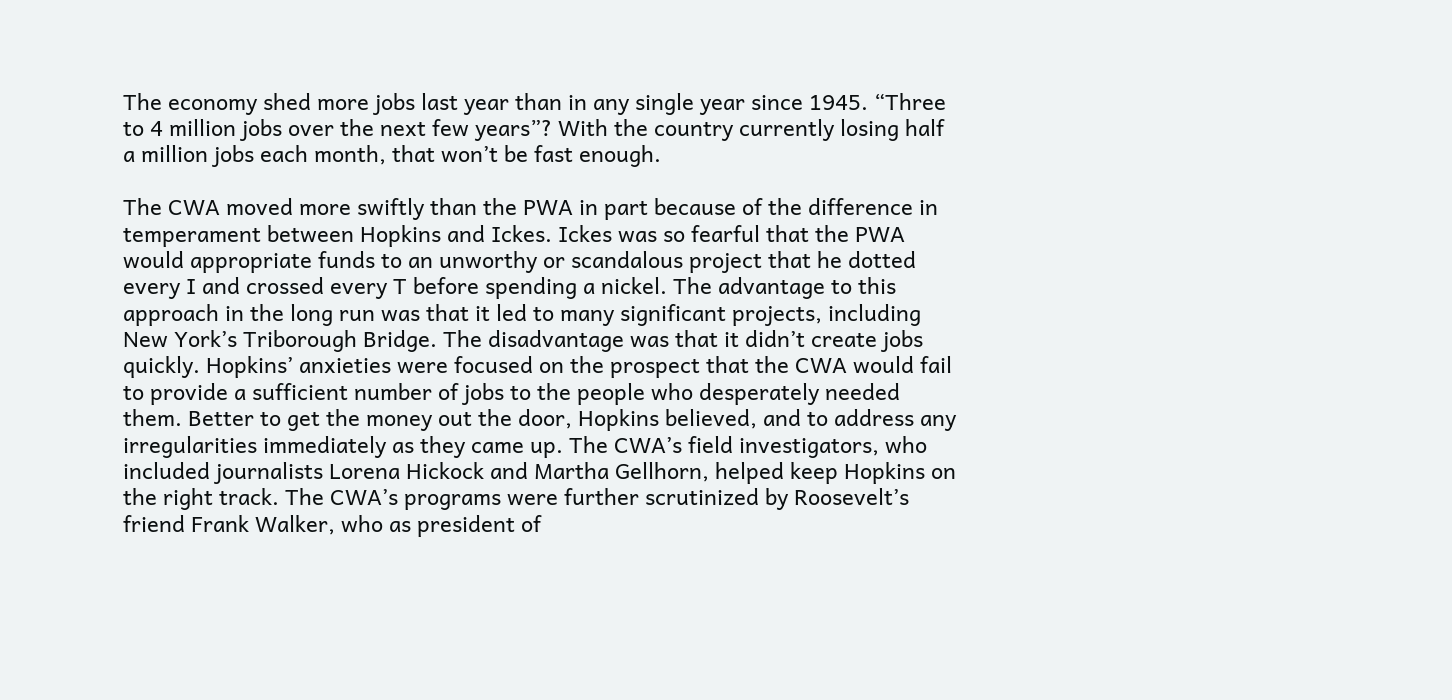The economy shed more jobs last year than in any single year since 1945. “Three to 4 million jobs over the next few years”? With the country currently losing half a million jobs each month, that won’t be fast enough.

The CWA moved more swiftly than the PWA in part because of the difference in temperament between Hopkins and Ickes. Ickes was so fearful that the PWA would appropriate funds to an unworthy or scandalous project that he dotted every I and crossed every T before spending a nickel. The advantage to this approach in the long run was that it led to many significant projects, including New York’s Triborough Bridge. The disadvantage was that it didn’t create jobs quickly. Hopkins’ anxieties were focused on the prospect that the CWA would fail to provide a sufficient number of jobs to the people who desperately needed them. Better to get the money out the door, Hopkins believed, and to address any irregularities immediately as they came up. The CWA’s field investigators, who included journalists Lorena Hickock and Martha Gellhorn, helped keep Hopkins on the right track. The CWA’s programs were further scrutinized by Roosevelt’s friend Frank Walker, who as president of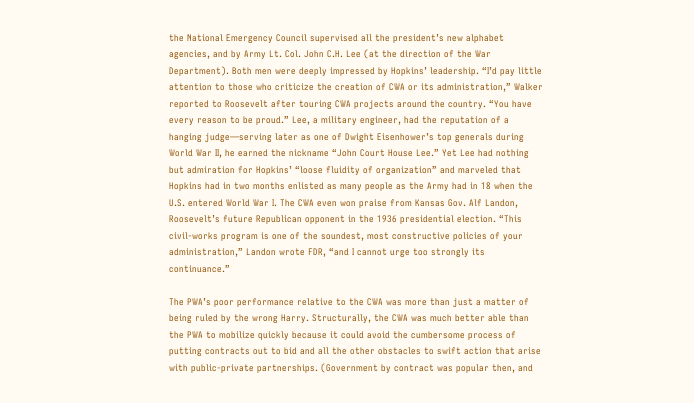the National Emergency Council supervised all the president’s new alphabet agencies, and by Army Lt. Col. John C.H. Lee (at the direction of the War Department). Both men were deeply impressed by Hopkins’ leadership. “I’d pay little attention to those who criticize the creation of CWA or its administration,” Walker reported to Roosevelt after touring CWA projects around the country. “You have every reason to be proud.” Lee, a military engineer, had the reputation of a hanging judge—serving later as one of Dwight Eisenhower’s top generals during World War II, he earned the nickname “John Court House Lee.” Yet Lee had nothing but admiration for Hopkins’ “loose fluidity of organization” and marveled that Hopkins had in two months enlisted as many people as the Army had in 18 when the U.S. entered World War I. The CWA even won praise from Kansas Gov. Alf Landon, Roosevelt’s future Republican opponent in the 1936 presidential election. “This civil-works program is one of the soundest, most constructive policies of your administration,” Landon wrote FDR, “and I cannot urge too strongly its continuance.”

The PWA’s poor performance relative to the CWA was more than just a matter of being ruled by the wrong Harry. Structurally, the CWA was much better able than the PWA to mobilize quickly because it could avoid the cumbersome process of putting contracts out to bid and all the other obstacles to swift action that arise with public-private partnerships. (Government by contract was popular then, and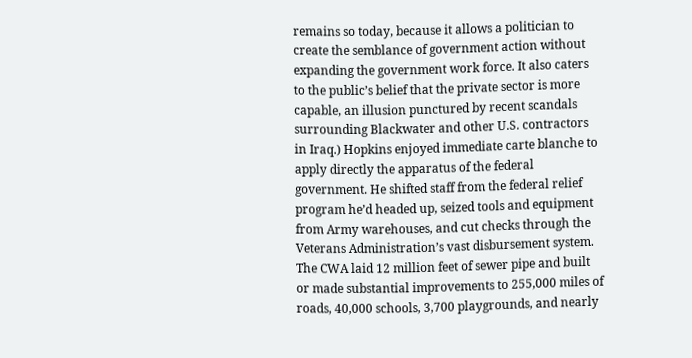remains so today, because it allows a politician to create the semblance of government action without expanding the government work force. It also caters to the public’s belief that the private sector is more capable, an illusion punctured by recent scandals surrounding Blackwater and other U.S. contractors in Iraq.) Hopkins enjoyed immediate carte blanche to apply directly the apparatus of the federal government. He shifted staff from the federal relief program he’d headed up, seized tools and equipment from Army warehouses, and cut checks through the Veterans Administration’s vast disbursement system. The CWA laid 12 million feet of sewer pipe and built or made substantial improvements to 255,000 miles of roads, 40,000 schools, 3,700 playgrounds, and nearly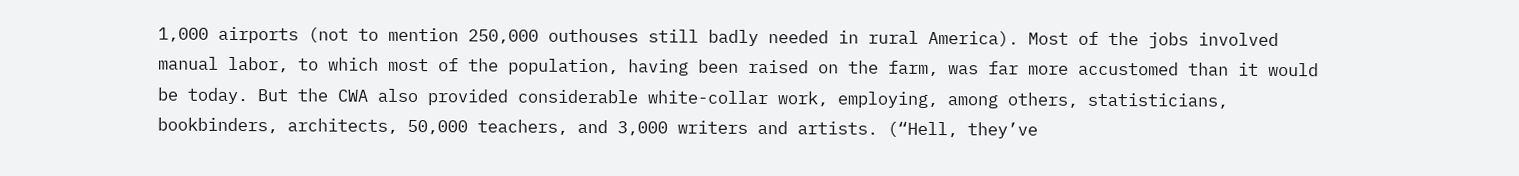1,000 airports (not to mention 250,000 outhouses still badly needed in rural America). Most of the jobs involved manual labor, to which most of the population, having been raised on the farm, was far more accustomed than it would be today. But the CWA also provided considerable white-collar work, employing, among others, statisticians, bookbinders, architects, 50,000 teachers, and 3,000 writers and artists. (“Hell, they’ve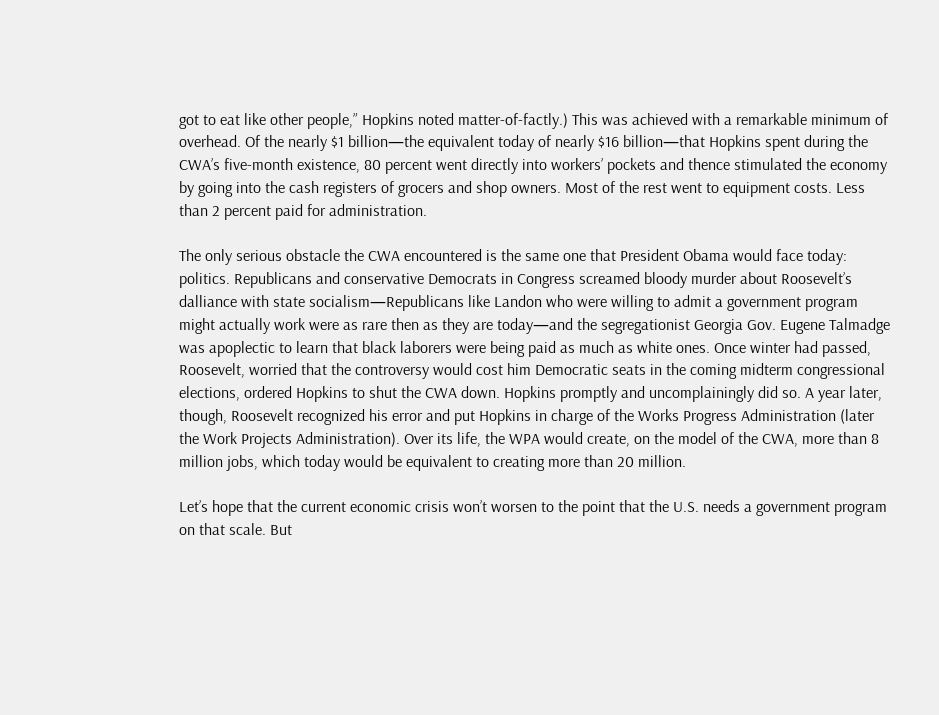got to eat like other people,” Hopkins noted matter-of-factly.) This was achieved with a remarkable minimum of overhead. Of the nearly $1 billion—the equivalent today of nearly $16 billion—that Hopkins spent during the CWA’s five-month existence, 80 percent went directly into workers’ pockets and thence stimulated the economy by going into the cash registers of grocers and shop owners. Most of the rest went to equipment costs. Less than 2 percent paid for administration.

The only serious obstacle the CWA encountered is the same one that President Obama would face today: politics. Republicans and conservative Democrats in Congress screamed bloody murder about Roosevelt’s dalliance with state socialism—Republicans like Landon who were willing to admit a government program might actually work were as rare then as they are today—and the segregationist Georgia Gov. Eugene Talmadge was apoplectic to learn that black laborers were being paid as much as white ones. Once winter had passed, Roosevelt, worried that the controversy would cost him Democratic seats in the coming midterm congressional elections, ordered Hopkins to shut the CWA down. Hopkins promptly and uncomplainingly did so. A year later, though, Roosevelt recognized his error and put Hopkins in charge of the Works Progress Administration (later the Work Projects Administration). Over its life, the WPA would create, on the model of the CWA, more than 8 million jobs, which today would be equivalent to creating more than 20 million.

Let’s hope that the current economic crisis won’t worsen to the point that the U.S. needs a government program on that scale. But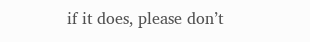if it does, please don’t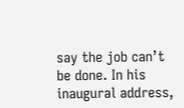say the job can’t be done. In his inaugural address,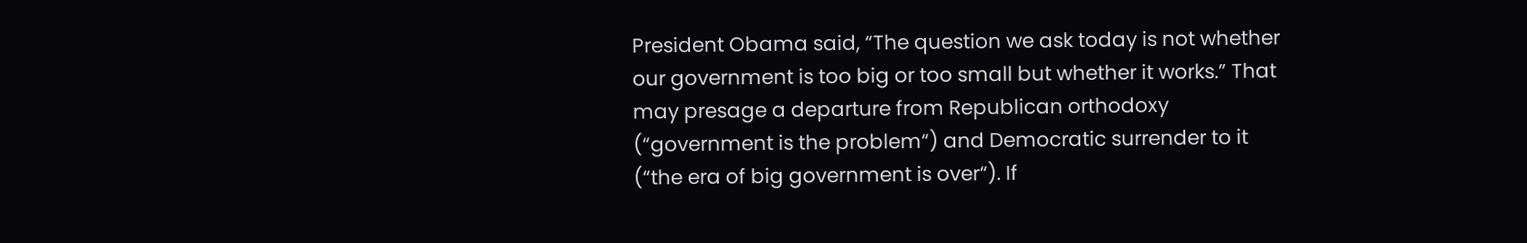President Obama said, “The question we ask today is not whether our government is too big or too small but whether it works.” That may presage a departure from Republican orthodoxy (“government is the problem“) and Democratic surrender to it (“the era of big government is over“). If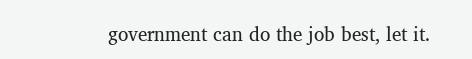government can do the job best, let it.